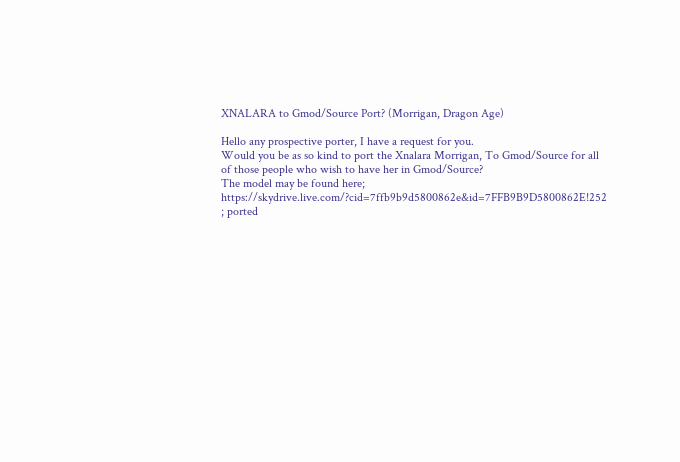XNALARA to Gmod/Source Port? (Morrigan, Dragon Age)

Hello any prospective porter, I have a request for you.
Would you be as so kind to port the Xnalara Morrigan, To Gmod/Source for all of those people who wish to have her in Gmod/Source?
The model may be found here; https://skydrive.live.com/?cid=7ffb9b9d5800862e&id=7FFB9B9D5800862E!252 ; ported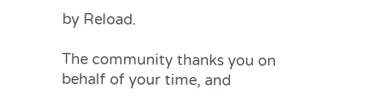by Reload.

The community thanks you on behalf of your time, and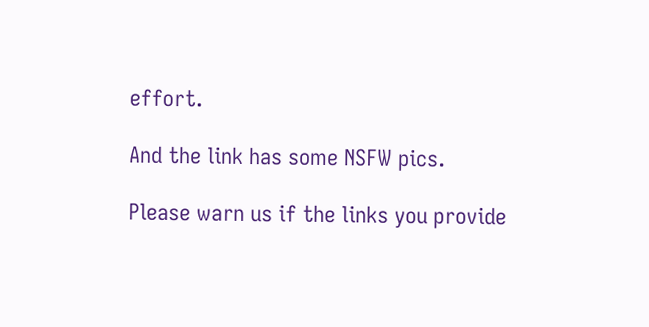effort.

And the link has some NSFW pics.

Please warn us if the links you provide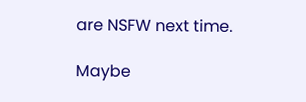are NSFW next time.

Maybe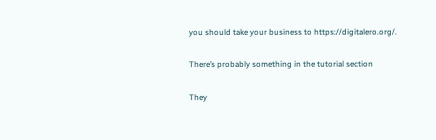you should take your business to https://digitalero.org/.

There’s probably something in the tutorial section

They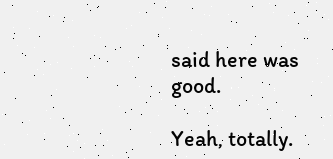said here was good.

Yeah, totally.